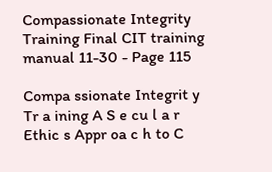Compassionate Integrity Training Final CIT training manual 11-30 - Page 115

Compa ssionate Integrit y Tr a ining A S e cu l a r Ethic s Appr oa c h to C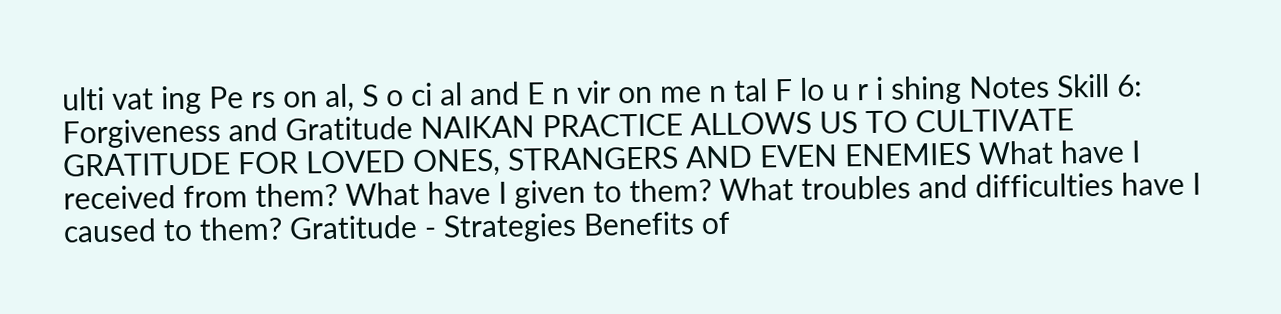ulti vat ing Pe rs on al, S o ci al and E n vir on me n tal F lo u r i shing Notes Skill 6: Forgiveness and Gratitude NAIKAN PRACTICE ALLOWS US TO CULTIVATE GRATITUDE FOR LOVED ONES, STRANGERS AND EVEN ENEMIES What have I received from them? What have I given to them? What troubles and difficulties have I caused to them? Gratitude - Strategies Benefits of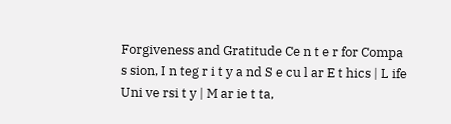Forgiveness and Gratitude Ce n t e r for Compa s sion, I n teg r i t y a nd S e cu l ar E t hics | L ife Uni ve rsi t y | M ar ie t ta,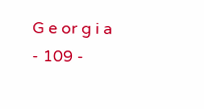G e or g i a - 109 -